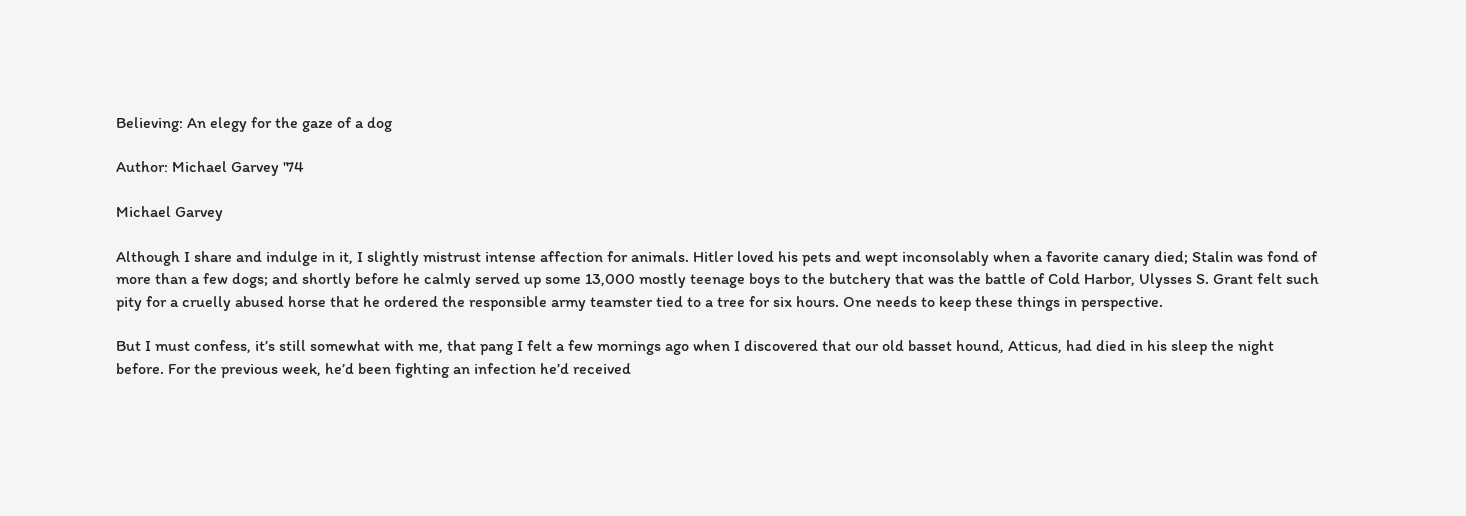Believing: An elegy for the gaze of a dog

Author: Michael Garvey '74

Michael Garvey

Although I share and indulge in it, I slightly mistrust intense affection for animals. Hitler loved his pets and wept inconsolably when a favorite canary died; Stalin was fond of more than a few dogs; and shortly before he calmly served up some 13,000 mostly teenage boys to the butchery that was the battle of Cold Harbor, Ulysses S. Grant felt such pity for a cruelly abused horse that he ordered the responsible army teamster tied to a tree for six hours. One needs to keep these things in perspective.

But I must confess, it’s still somewhat with me, that pang I felt a few mornings ago when I discovered that our old basset hound, Atticus, had died in his sleep the night before. For the previous week, he’d been fighting an infection he’d received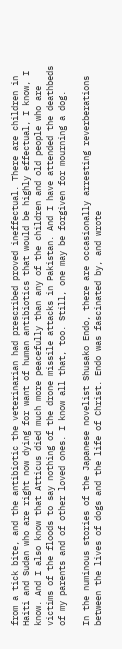from a tick bite, and the antibiotic the veterinarian had prescribed proved ineffectual. There are children in Haiti and Sudan who are right now dying for want of human antibiotics that would be highly effectual, I know, I know. And I also know that Atticus died much more peacefully than any of the children and old people who are victims of the floods to say nothing of the drone missile attacks in Pakistan. And I have attended the deathbeds of my parents and of other loved ones. I know all that, too. Still, one may be forgiven for mourning a dog.

In the numinous stories of the Japanese novelist Shusako Endo, there are occasionally arresting reverberations between the lives of dogs and the life of Christ. Endo was fascinated by, and wrote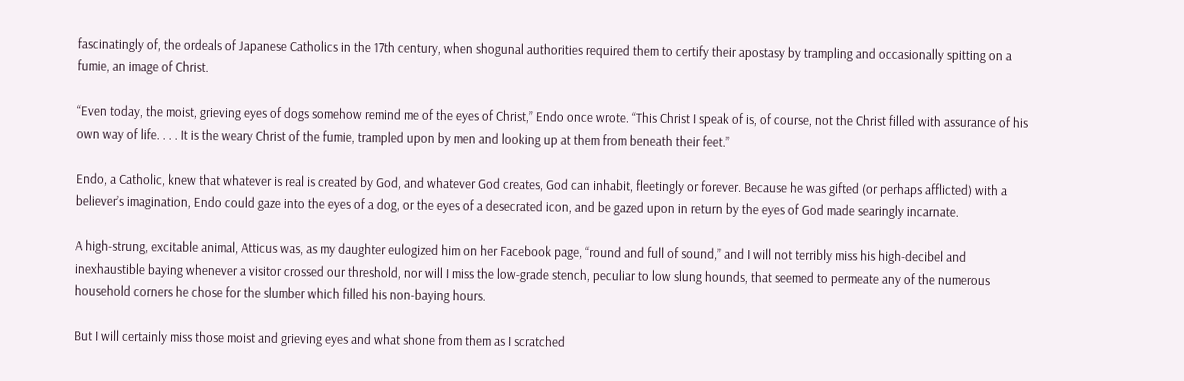fascinatingly of, the ordeals of Japanese Catholics in the 17th century, when shogunal authorities required them to certify their apostasy by trampling and occasionally spitting on a fumie, an image of Christ.

“Even today, the moist, grieving eyes of dogs somehow remind me of the eyes of Christ,” Endo once wrote. “This Christ I speak of is, of course, not the Christ filled with assurance of his own way of life. . . . It is the weary Christ of the fumie, trampled upon by men and looking up at them from beneath their feet.”

Endo, a Catholic, knew that whatever is real is created by God, and whatever God creates, God can inhabit, fleetingly or forever. Because he was gifted (or perhaps afflicted) with a believer’s imagination, Endo could gaze into the eyes of a dog, or the eyes of a desecrated icon, and be gazed upon in return by the eyes of God made searingly incarnate.

A high-strung, excitable animal, Atticus was, as my daughter eulogized him on her Facebook page, “round and full of sound,” and I will not terribly miss his high-decibel and inexhaustible baying whenever a visitor crossed our threshold, nor will I miss the low-grade stench, peculiar to low slung hounds, that seemed to permeate any of the numerous household corners he chose for the slumber which filled his non-baying hours.

But I will certainly miss those moist and grieving eyes and what shone from them as I scratched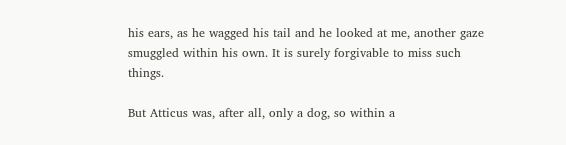his ears, as he wagged his tail and he looked at me, another gaze smuggled within his own. It is surely forgivable to miss such things.

But Atticus was, after all, only a dog, so within a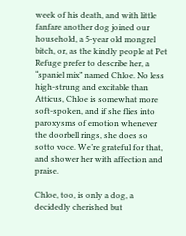week of his death, and with little fanfare another dog joined our household, a 5-year old mongrel bitch, or, as the kindly people at Pet Refuge prefer to describe her, a “spaniel mix” named Chloe. No less high-strung and excitable than Atticus, Chloe is somewhat more soft-spoken, and if she flies into paroxysms of emotion whenever the doorbell rings, she does so sotto voce. We’re grateful for that, and shower her with affection and praise.

Chloe, too, is only a dog, a decidedly cherished but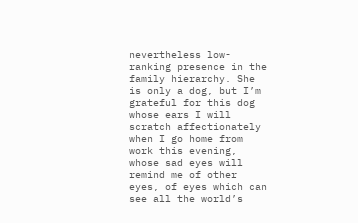nevertheless low-ranking presence in the family hierarchy. She is only a dog, but I’m grateful for this dog whose ears I will scratch affectionately when I go home from work this evening, whose sad eyes will remind me of other eyes, of eyes which can see all the world’s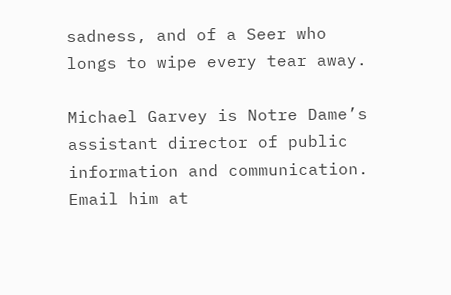sadness, and of a Seer who longs to wipe every tear away.

Michael Garvey is Notre Dame’s assistant director of public information and communication. Email him at